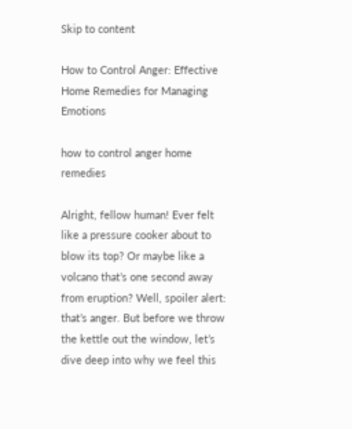Skip to content

How to Control Anger: Effective Home Remedies for Managing Emotions

how to control anger home remedies

Alright, fellow human! Ever felt like a pressure cooker about to blow its top? Or maybe like a volcano that’s one second away from eruption? Well, spoiler alert: that’s anger. But before we throw the kettle out the window, let’s dive deep into why we feel this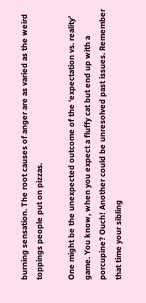burning sensation. The root causes of anger are as varied as the weird toppings people put on pizzas.

One might be the unexpected outcome of the ‘expectation vs. reality’ game. You know, when you expect a fluffy cat but end up with a porcupine? Ouch! Another could be unresolved past issues. Remember that time your sibling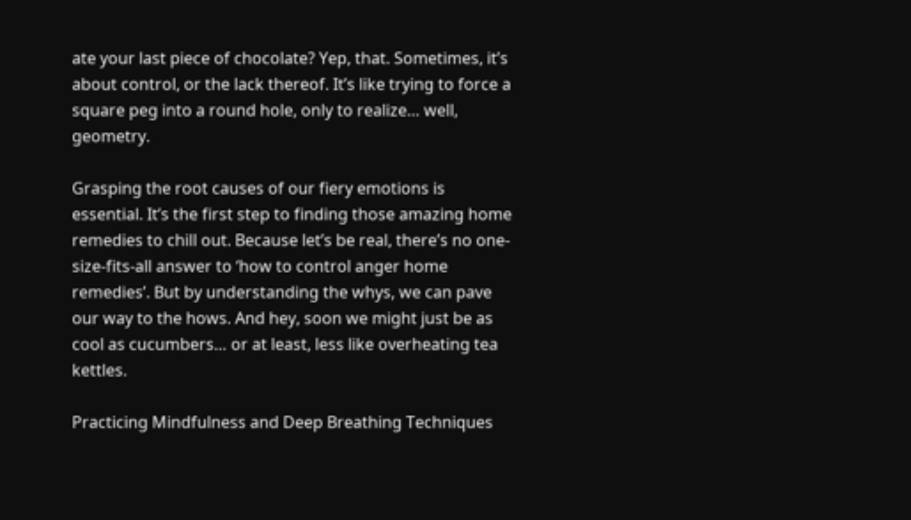ate your last piece of chocolate? Yep, that. Sometimes, it’s about control, or the lack thereof. It’s like trying to force a square peg into a round hole, only to realize… well, geometry.

Grasping the root causes of our fiery emotions is essential. It’s the first step to finding those amazing home remedies to chill out. Because let’s be real, there’s no one-size-fits-all answer to ‘how to control anger home remedies’. But by understanding the whys, we can pave our way to the hows. And hey, soon we might just be as cool as cucumbers… or at least, less like overheating tea kettles.

Practicing Mindfulness and Deep Breathing Techniques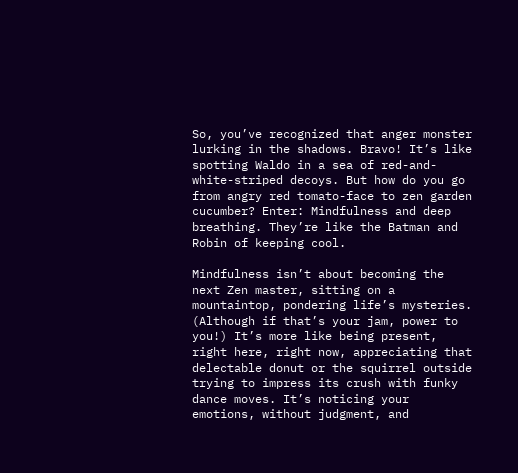So, you’ve recognized that anger monster lurking in the shadows. Bravo! It’s like spotting Waldo in a sea of red-and-white-striped decoys. But how do you go from angry red tomato-face to zen garden cucumber? Enter: Mindfulness and deep breathing. They’re like the Batman and Robin of keeping cool.

Mindfulness isn’t about becoming the next Zen master, sitting on a mountaintop, pondering life’s mysteries. (Although if that’s your jam, power to you!) It’s more like being present, right here, right now, appreciating that delectable donut or the squirrel outside trying to impress its crush with funky dance moves. It’s noticing your emotions, without judgment, and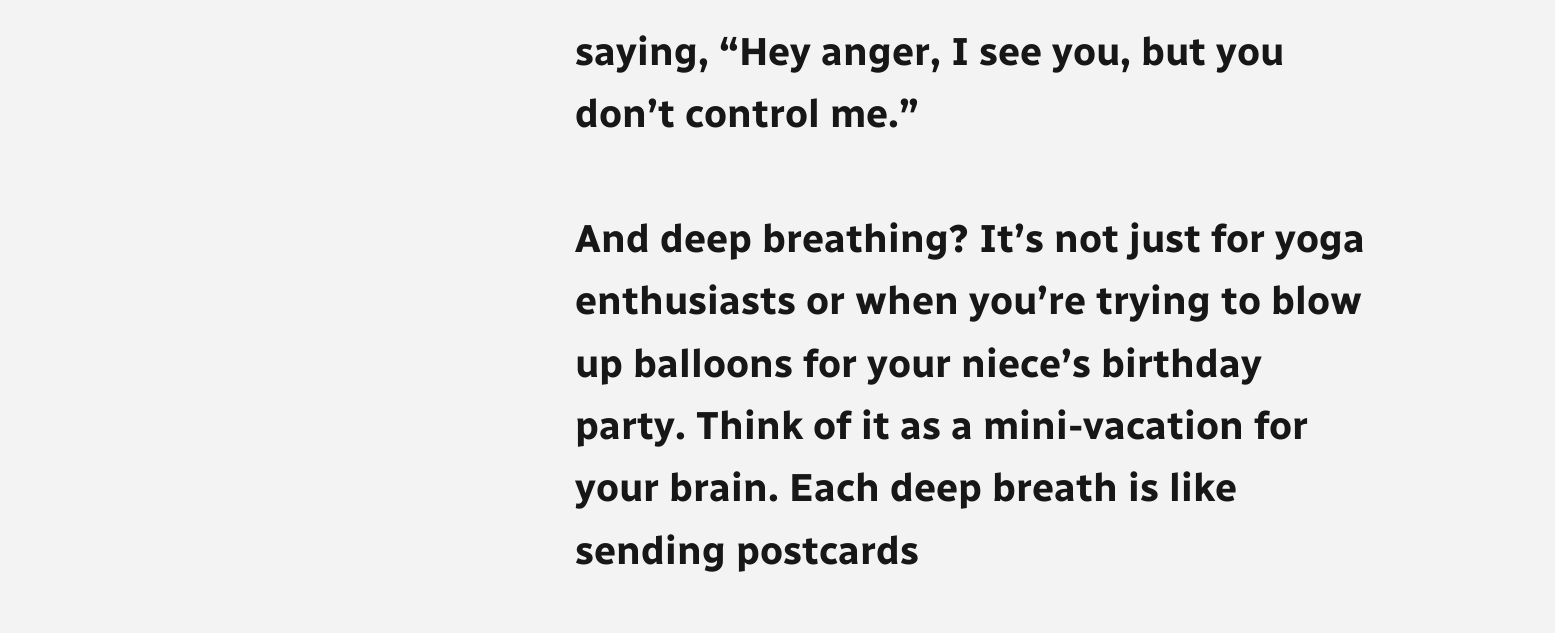saying, “Hey anger, I see you, but you don’t control me.”

And deep breathing? It’s not just for yoga enthusiasts or when you’re trying to blow up balloons for your niece’s birthday party. Think of it as a mini-vacation for your brain. Each deep breath is like sending postcards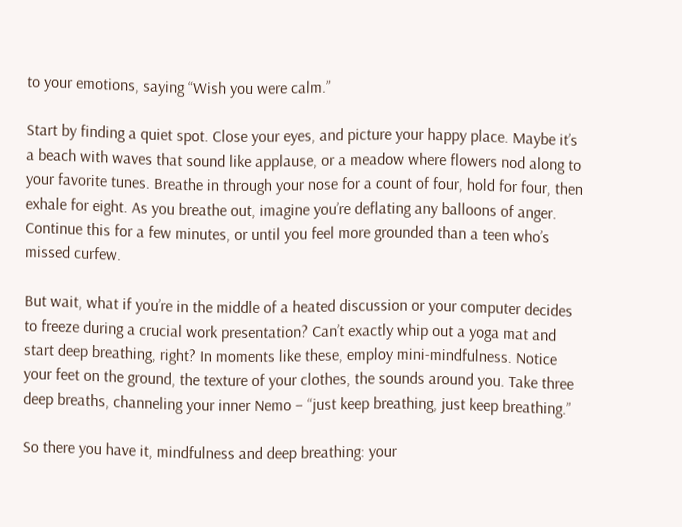to your emotions, saying “Wish you were calm.”

Start by finding a quiet spot. Close your eyes, and picture your happy place. Maybe it’s a beach with waves that sound like applause, or a meadow where flowers nod along to your favorite tunes. Breathe in through your nose for a count of four, hold for four, then exhale for eight. As you breathe out, imagine you’re deflating any balloons of anger. Continue this for a few minutes, or until you feel more grounded than a teen who’s missed curfew.

But wait, what if you’re in the middle of a heated discussion or your computer decides to freeze during a crucial work presentation? Can’t exactly whip out a yoga mat and start deep breathing, right? In moments like these, employ mini-mindfulness. Notice your feet on the ground, the texture of your clothes, the sounds around you. Take three deep breaths, channeling your inner Nemo – “just keep breathing, just keep breathing.”

So there you have it, mindfulness and deep breathing: your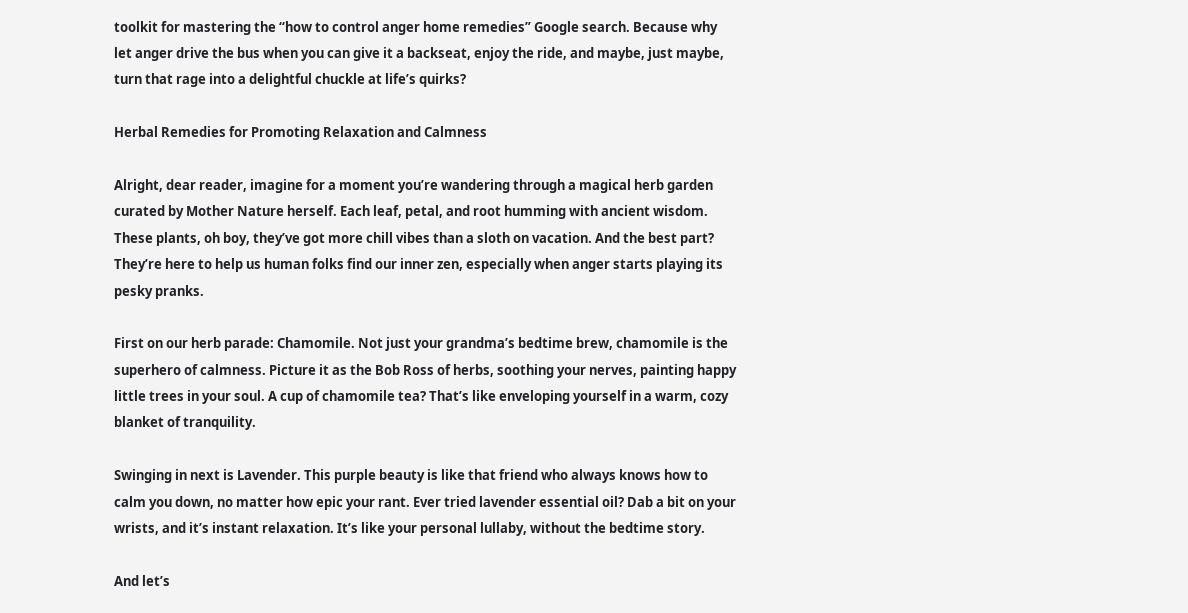toolkit for mastering the “how to control anger home remedies” Google search. Because why let anger drive the bus when you can give it a backseat, enjoy the ride, and maybe, just maybe, turn that rage into a delightful chuckle at life’s quirks?

Herbal Remedies for Promoting Relaxation and Calmness

Alright, dear reader, imagine for a moment you’re wandering through a magical herb garden curated by Mother Nature herself. Each leaf, petal, and root humming with ancient wisdom. These plants, oh boy, they’ve got more chill vibes than a sloth on vacation. And the best part? They’re here to help us human folks find our inner zen, especially when anger starts playing its pesky pranks.

First on our herb parade: Chamomile. Not just your grandma’s bedtime brew, chamomile is the superhero of calmness. Picture it as the Bob Ross of herbs, soothing your nerves, painting happy little trees in your soul. A cup of chamomile tea? That’s like enveloping yourself in a warm, cozy blanket of tranquility.

Swinging in next is Lavender. This purple beauty is like that friend who always knows how to calm you down, no matter how epic your rant. Ever tried lavender essential oil? Dab a bit on your wrists, and it’s instant relaxation. It’s like your personal lullaby, without the bedtime story.

And let’s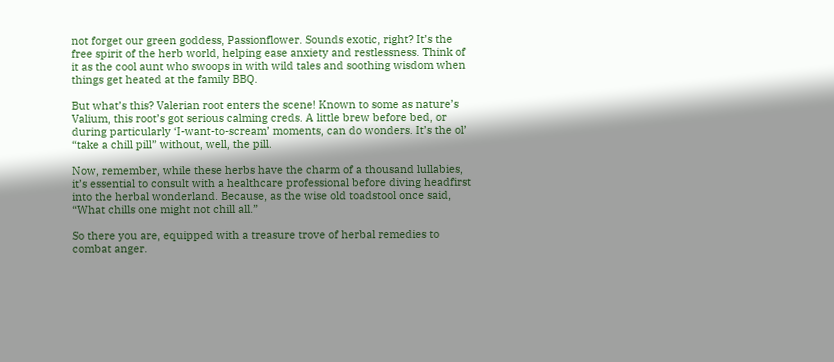not forget our green goddess, Passionflower. Sounds exotic, right? It’s the free spirit of the herb world, helping ease anxiety and restlessness. Think of it as the cool aunt who swoops in with wild tales and soothing wisdom when things get heated at the family BBQ.

But what’s this? Valerian root enters the scene! Known to some as nature’s Valium, this root’s got serious calming creds. A little brew before bed, or during particularly ‘I-want-to-scream’ moments, can do wonders. It’s the ol’ “take a chill pill” without, well, the pill.

Now, remember, while these herbs have the charm of a thousand lullabies, it’s essential to consult with a healthcare professional before diving headfirst into the herbal wonderland. Because, as the wise old toadstool once said, “What chills one might not chill all.”

So there you are, equipped with a treasure trove of herbal remedies to combat anger.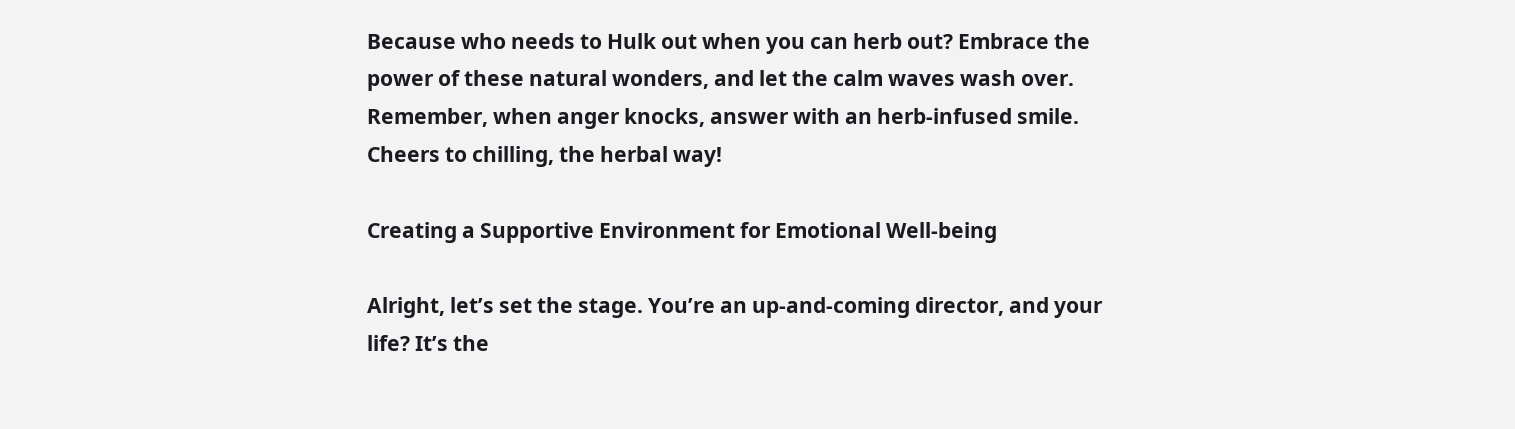Because who needs to Hulk out when you can herb out? Embrace the power of these natural wonders, and let the calm waves wash over. Remember, when anger knocks, answer with an herb-infused smile. Cheers to chilling, the herbal way!

Creating a Supportive Environment for Emotional Well-being

Alright, let’s set the stage. You’re an up-and-coming director, and your life? It’s the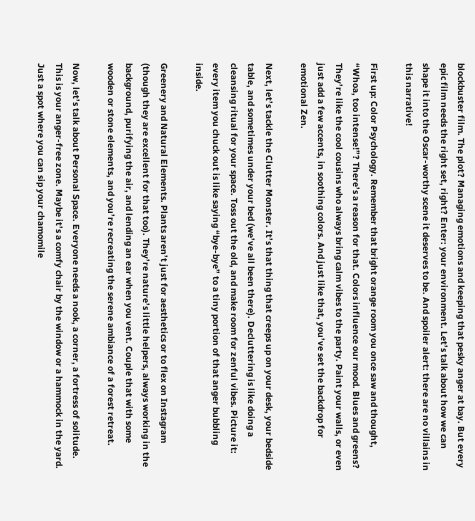blockbuster film. The plot? Managing emotions and keeping that pesky anger at bay. But every epic film needs the right set, right? Enter: your environment. Let’s talk about how we can shape it into the Oscar-worthy scene it deserves to be. And spoiler alert: there are no villains in this narrative!

First up: Color Psychology. Remember that bright orange room you once saw and thought, “Whoa, too intense!”? There’s a reason for that. Colors influence our mood. Blues and greens? They’re like the cool cousins who always bring calm vibes to the party. Paint your walls, or even just add a few accents, in soothing colors. And just like that, you’ve set the backdrop for emotional Zen.

Next, let’s tackle the Clutter Monster. It’s that thing that creeps up on your desk, your bedside table, and sometimes under your bed (we’ve all been there). Decluttering is like doing a cleansing ritual for your space. Toss out the old, and make room for zenful vibes. Picture it: every item you chuck out is like saying “bye-bye” to a tiny portion of that anger bubbling inside.

Greenery and Natural Elements. Plants aren’t just for aesthetics or to flex on Instagram (though they are excellent for that too). They’re nature’s little helpers, always working in the background, purifying the air, and lending an ear when you vent. Couple that with some wooden or stone elements, and you’re recreating the serene ambiance of a forest retreat.

Now, let’s talk about Personal Space. Everyone needs a nook, a corner, a fortress of solitude. This is your anger-free zone. Maybe it’s a comfy chair by the window or a hammock in the yard. Just a spot where you can sip your chamomile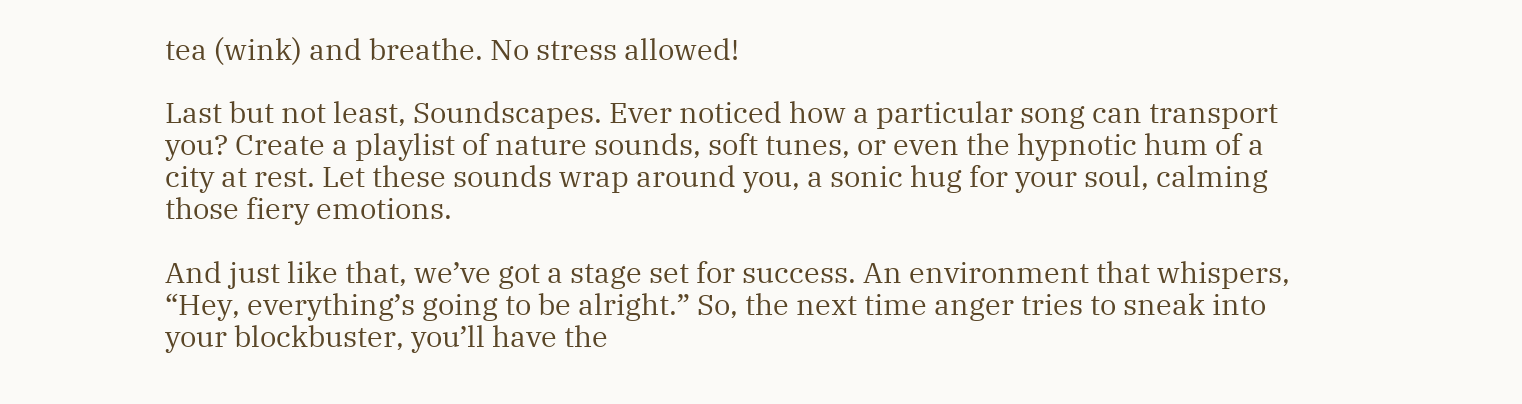tea (wink) and breathe. No stress allowed!

Last but not least, Soundscapes. Ever noticed how a particular song can transport you? Create a playlist of nature sounds, soft tunes, or even the hypnotic hum of a city at rest. Let these sounds wrap around you, a sonic hug for your soul, calming those fiery emotions.

And just like that, we’ve got a stage set for success. An environment that whispers, “Hey, everything’s going to be alright.” So, the next time anger tries to sneak into your blockbuster, you’ll have the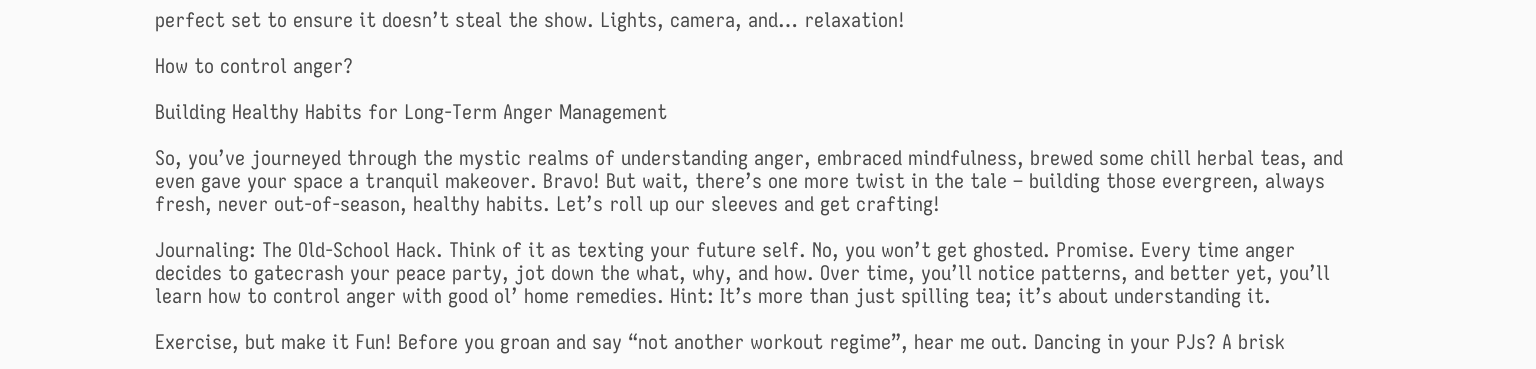perfect set to ensure it doesn’t steal the show. Lights, camera, and… relaxation!

How to control anger?

Building Healthy Habits for Long-Term Anger Management

So, you’ve journeyed through the mystic realms of understanding anger, embraced mindfulness, brewed some chill herbal teas, and even gave your space a tranquil makeover. Bravo! But wait, there’s one more twist in the tale – building those evergreen, always fresh, never out-of-season, healthy habits. Let’s roll up our sleeves and get crafting!

Journaling: The Old-School Hack. Think of it as texting your future self. No, you won’t get ghosted. Promise. Every time anger decides to gatecrash your peace party, jot down the what, why, and how. Over time, you’ll notice patterns, and better yet, you’ll learn how to control anger with good ol’ home remedies. Hint: It’s more than just spilling tea; it’s about understanding it.

Exercise, but make it Fun! Before you groan and say “not another workout regime”, hear me out. Dancing in your PJs? A brisk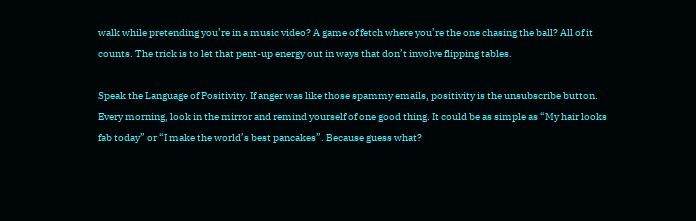walk while pretending you’re in a music video? A game of fetch where you’re the one chasing the ball? All of it counts. The trick is to let that pent-up energy out in ways that don’t involve flipping tables.

Speak the Language of Positivity. If anger was like those spammy emails, positivity is the unsubscribe button. Every morning, look in the mirror and remind yourself of one good thing. It could be as simple as “My hair looks fab today” or “I make the world’s best pancakes”. Because guess what?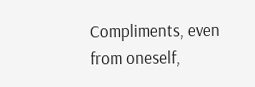Compliments, even from oneself,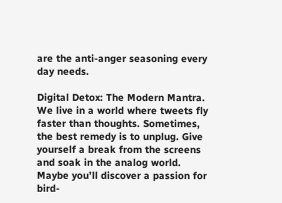are the anti-anger seasoning every day needs.

Digital Detox: The Modern Mantra. We live in a world where tweets fly faster than thoughts. Sometimes, the best remedy is to unplug. Give yourself a break from the screens and soak in the analog world. Maybe you’ll discover a passion for bird-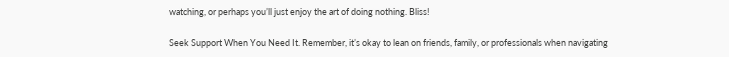watching, or perhaps you’ll just enjoy the art of doing nothing. Bliss!

Seek Support When You Need It. Remember, it’s okay to lean on friends, family, or professionals when navigating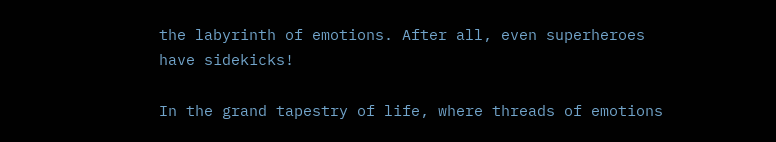the labyrinth of emotions. After all, even superheroes have sidekicks!

In the grand tapestry of life, where threads of emotions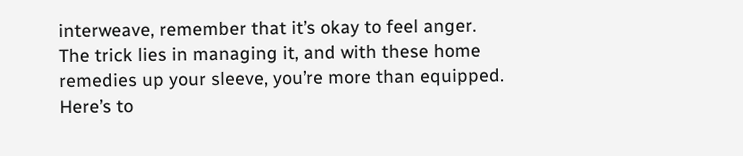interweave, remember that it’s okay to feel anger. The trick lies in managing it, and with these home remedies up your sleeve, you’re more than equipped. Here’s to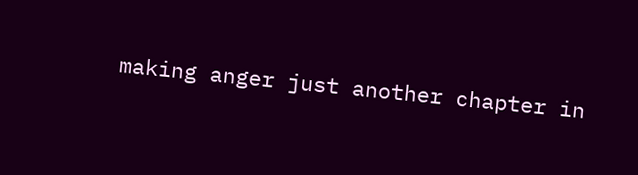making anger just another chapter in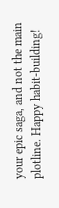your epic saga, and not the main plotline. Happy habit-building!